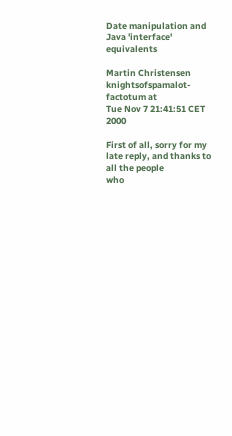Date manipulation and Java 'interface' equivalents

Martin Christensen knightsofspamalot-factotum at
Tue Nov 7 21:41:51 CET 2000

First of all, sorry for my late reply, and thanks to all the people
who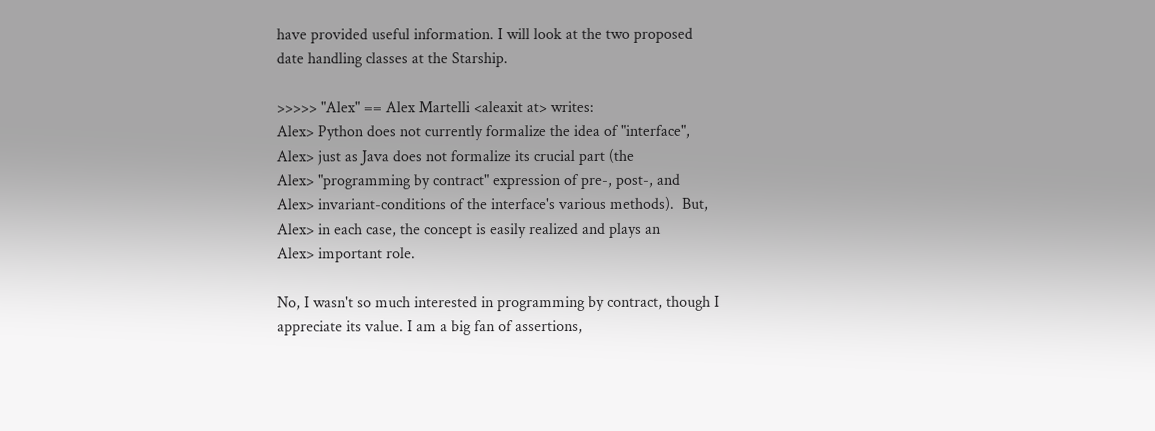have provided useful information. I will look at the two proposed
date handling classes at the Starship.

>>>>> "Alex" == Alex Martelli <aleaxit at> writes:
Alex> Python does not currently formalize the idea of "interface",
Alex> just as Java does not formalize its crucial part (the
Alex> "programming by contract" expression of pre-, post-, and
Alex> invariant-conditions of the interface's various methods).  But,
Alex> in each case, the concept is easily realized and plays an
Alex> important role.

No, I wasn't so much interested in programming by contract, though I
appreciate its value. I am a big fan of assertions,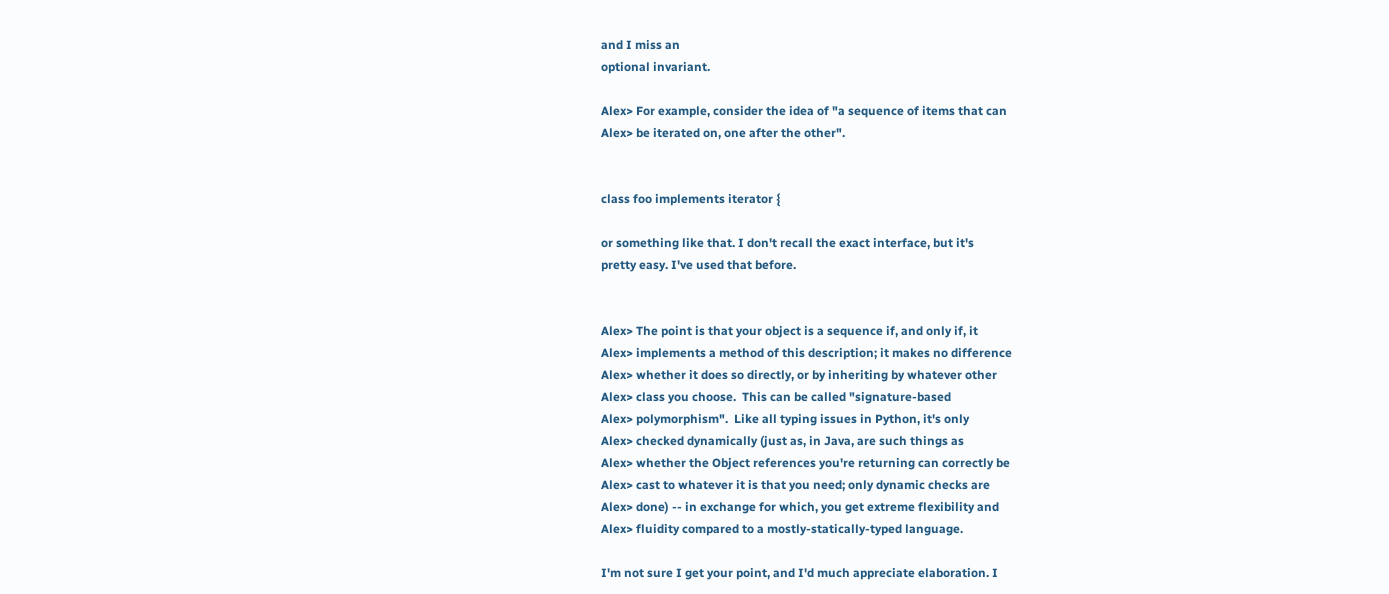and I miss an
optional invariant.

Alex> For example, consider the idea of "a sequence of items that can
Alex> be iterated on, one after the other".


class foo implements iterator {

or something like that. I don't recall the exact interface, but it's
pretty easy. I've used that before.


Alex> The point is that your object is a sequence if, and only if, it
Alex> implements a method of this description; it makes no difference
Alex> whether it does so directly, or by inheriting by whatever other
Alex> class you choose.  This can be called "signature-based
Alex> polymorphism".  Like all typing issues in Python, it's only
Alex> checked dynamically (just as, in Java, are such things as
Alex> whether the Object references you're returning can correctly be
Alex> cast to whatever it is that you need; only dynamic checks are
Alex> done) -- in exchange for which, you get extreme flexibility and
Alex> fluidity compared to a mostly-statically-typed language.

I'm not sure I get your point, and I'd much appreciate elaboration. I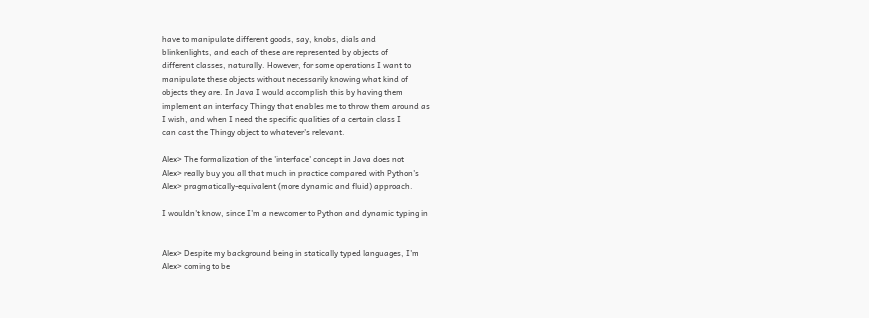have to manipulate different goods, say, knobs, dials and
blinkenlights, and each of these are represented by objects of
different classes, naturally. However, for some operations I want to
manipulate these objects without necessarily knowing what kind of
objects they are. In Java I would accomplish this by having them
implement an interfacy Thingy that enables me to throw them around as
I wish, and when I need the specific qualities of a certain class I
can cast the Thingy object to whatever's relevant.

Alex> The formalization of the 'interface' concept in Java does not
Alex> really buy you all that much in practice compared with Python's
Alex> pragmatically-equivalent (more dynamic and fluid) approach.

I wouldn't know, since I'm a newcomer to Python and dynamic typing in


Alex> Despite my background being in statically typed languages, I'm
Alex> coming to be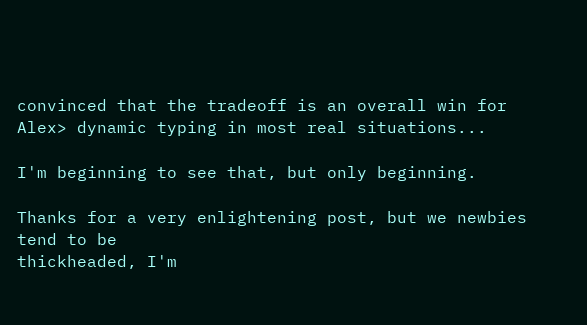convinced that the tradeoff is an overall win for
Alex> dynamic typing in most real situations...

I'm beginning to see that, but only beginning.

Thanks for a very enlightening post, but we newbies tend to be
thickheaded, I'm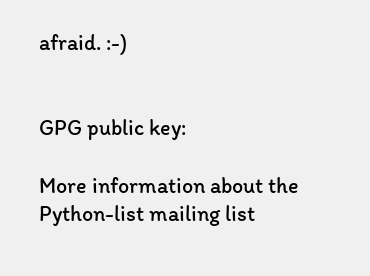afraid. :-)


GPG public key:

More information about the Python-list mailing list